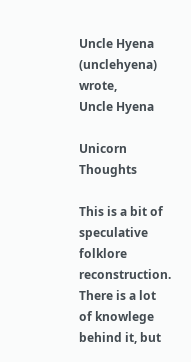Uncle Hyena (unclehyena) wrote,
Uncle Hyena

Unicorn Thoughts

This is a bit of speculative folklore reconstruction. There is a lot of knowlege behind it, but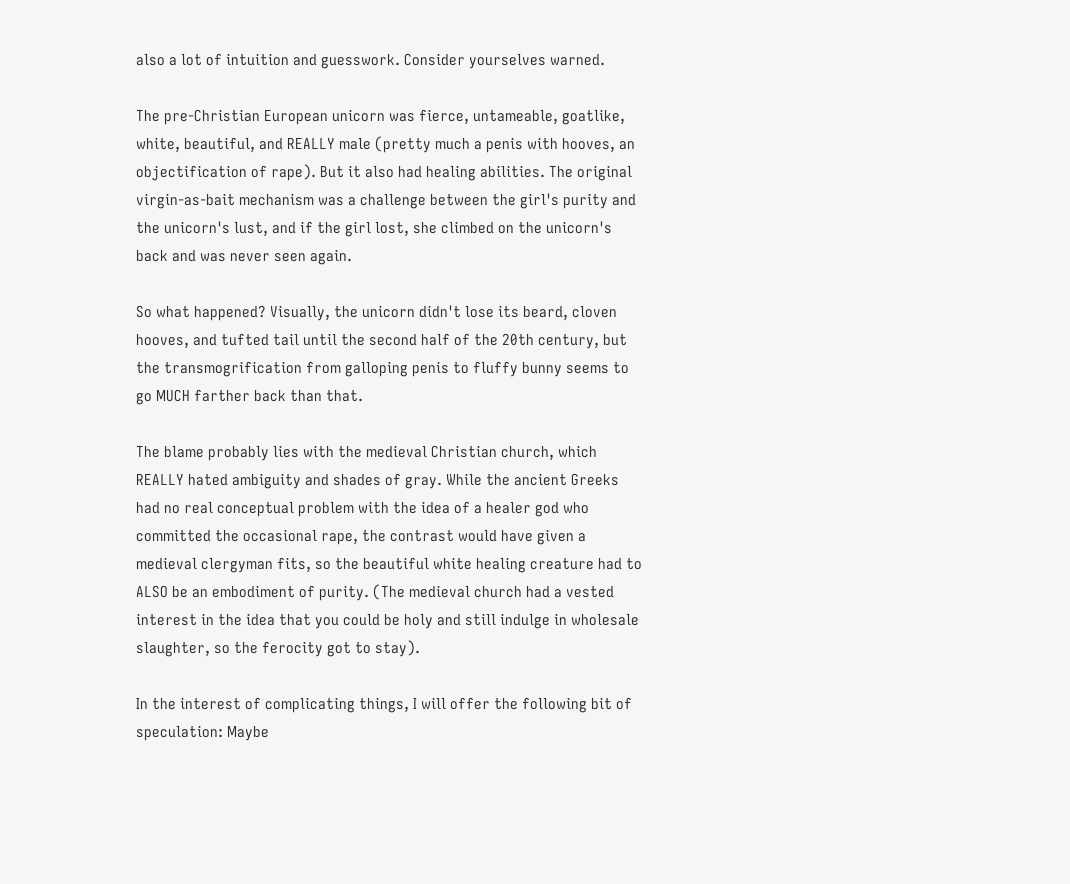also a lot of intuition and guesswork. Consider yourselves warned.

The pre-Christian European unicorn was fierce, untameable, goatlike, white, beautiful, and REALLY male (pretty much a penis with hooves, an objectification of rape). But it also had healing abilities. The original virgin-as-bait mechanism was a challenge between the girl's purity and the unicorn's lust, and if the girl lost, she climbed on the unicorn's back and was never seen again.

So what happened? Visually, the unicorn didn't lose its beard, cloven hooves, and tufted tail until the second half of the 20th century, but the transmogrification from galloping penis to fluffy bunny seems to go MUCH farther back than that.

The blame probably lies with the medieval Christian church, which REALLY hated ambiguity and shades of gray. While the ancient Greeks had no real conceptual problem with the idea of a healer god who committed the occasional rape, the contrast would have given a medieval clergyman fits, so the beautiful white healing creature had to ALSO be an embodiment of purity. (The medieval church had a vested interest in the idea that you could be holy and still indulge in wholesale slaughter, so the ferocity got to stay).

In the interest of complicating things, I will offer the following bit of speculation: Maybe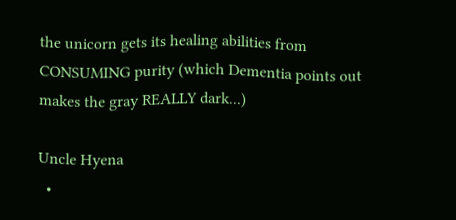the unicorn gets its healing abilities from CONSUMING purity (which Dementia points out makes the gray REALLY dark...)

Uncle Hyena
  •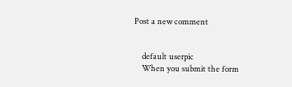Post a new comment


    default userpic
    When you submit the form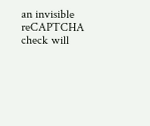an invisible reCAPTCHA check will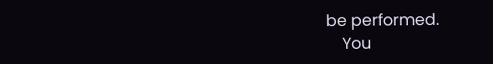be performed.
    You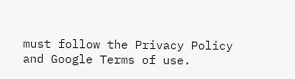must follow the Privacy Policy and Google Terms of use.